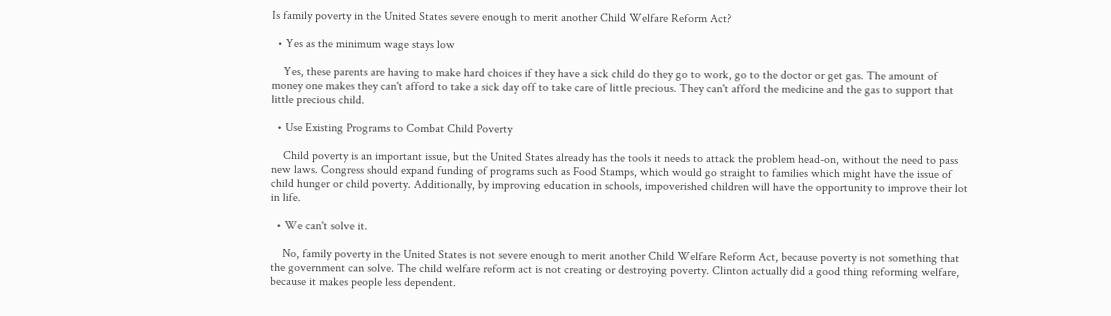Is family poverty in the United States severe enough to merit another Child Welfare Reform Act?

  • Yes as the minimum wage stays low

    Yes, these parents are having to make hard choices if they have a sick child do they go to work, go to the doctor or get gas. The amount of money one makes they can't afford to take a sick day off to take care of little precious. They can't afford the medicine and the gas to support that little precious child.

  • Use Existing Programs to Combat Child Poverty

    Child poverty is an important issue, but the United States already has the tools it needs to attack the problem head-on, without the need to pass new laws. Congress should expand funding of programs such as Food Stamps, which would go straight to families which might have the issue of child hunger or child poverty. Additionally, by improving education in schools, impoverished children will have the opportunity to improve their lot in life.

  • We can't solve it.

    No, family poverty in the United States is not severe enough to merit another Child Welfare Reform Act, because poverty is not something that the government can solve. The child welfare reform act is not creating or destroying poverty. Clinton actually did a good thing reforming welfare, because it makes people less dependent.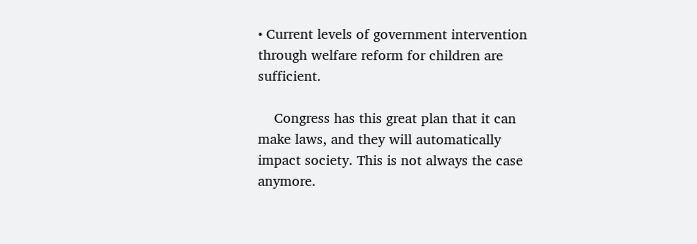• Current levels of government intervention through welfare reform for children are sufficient.

    Congress has this great plan that it can make laws, and they will automatically impact society. This is not always the case anymore.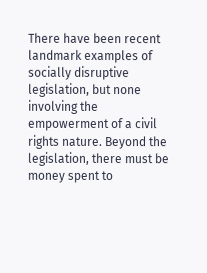There have been recent landmark examples of socially disruptive legislation, but none involving the empowerment of a civil rights nature. Beyond the legislation, there must be money spent to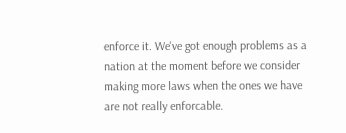enforce it. We've got enough problems as a nation at the moment before we consider making more laws when the ones we have are not really enforcable.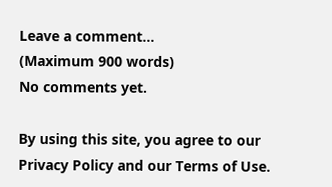Leave a comment...
(Maximum 900 words)
No comments yet.

By using this site, you agree to our Privacy Policy and our Terms of Use.